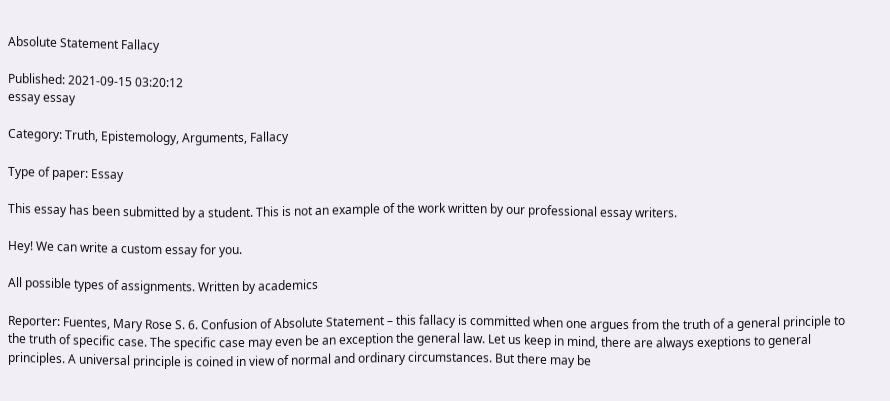Absolute Statement Fallacy

Published: 2021-09-15 03:20:12
essay essay

Category: Truth, Epistemology, Arguments, Fallacy

Type of paper: Essay

This essay has been submitted by a student. This is not an example of the work written by our professional essay writers.

Hey! We can write a custom essay for you.

All possible types of assignments. Written by academics

Reporter: Fuentes, Mary Rose S. 6. Confusion of Absolute Statement – this fallacy is committed when one argues from the truth of a general principle to the truth of specific case. The specific case may even be an exception the general law. Let us keep in mind, there are always exeptions to general principles. A universal principle is coined in view of normal and ordinary circumstances. But there may be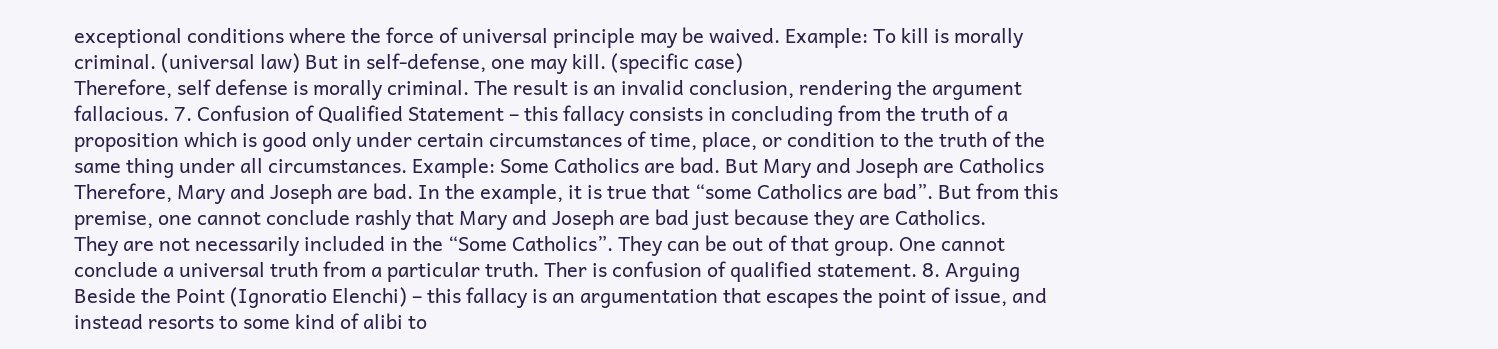exceptional conditions where the force of universal principle may be waived. Example: To kill is morally criminal. (universal law) But in self-defense, one may kill. (specific case)
Therefore, self defense is morally criminal. The result is an invalid conclusion, rendering the argument fallacious. 7. Confusion of Qualified Statement – this fallacy consists in concluding from the truth of a proposition which is good only under certain circumstances of time, place, or condition to the truth of the same thing under all circumstances. Example: Some Catholics are bad. But Mary and Joseph are Catholics Therefore, Mary and Joseph are bad. In the example, it is true that “some Catholics are bad”. But from this premise, one cannot conclude rashly that Mary and Joseph are bad just because they are Catholics.
They are not necessarily included in the “Some Catholics”. They can be out of that group. One cannot conclude a universal truth from a particular truth. Ther is confusion of qualified statement. 8. Arguing Beside the Point (Ignoratio Elenchi) – this fallacy is an argumentation that escapes the point of issue, and instead resorts to some kind of alibi to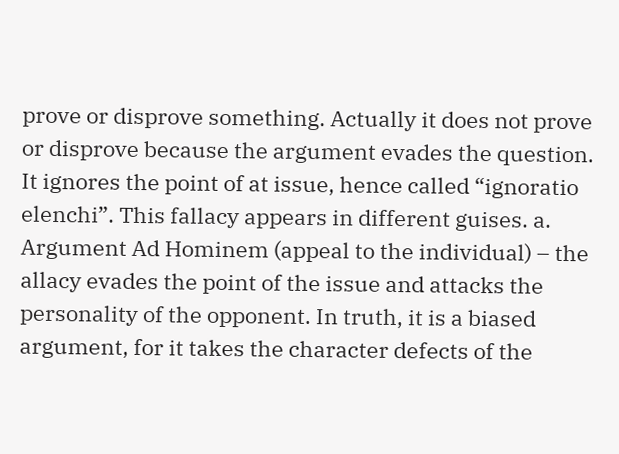prove or disprove something. Actually it does not prove or disprove because the argument evades the question. It ignores the point of at issue, hence called “ignoratio elenchi”. This fallacy appears in different guises. a. Argument Ad Hominem (appeal to the individual) – the allacy evades the point of the issue and attacks the personality of the opponent. In truth, it is a biased argument, for it takes the character defects of the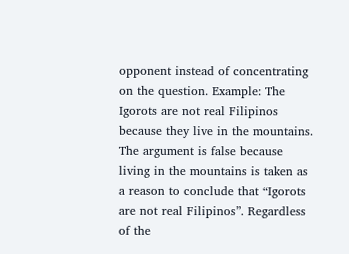opponent instead of concentrating on the question. Example: The Igorots are not real Filipinos because they live in the mountains. The argument is false because living in the mountains is taken as a reason to conclude that “Igorots are not real Filipinos”. Regardless of the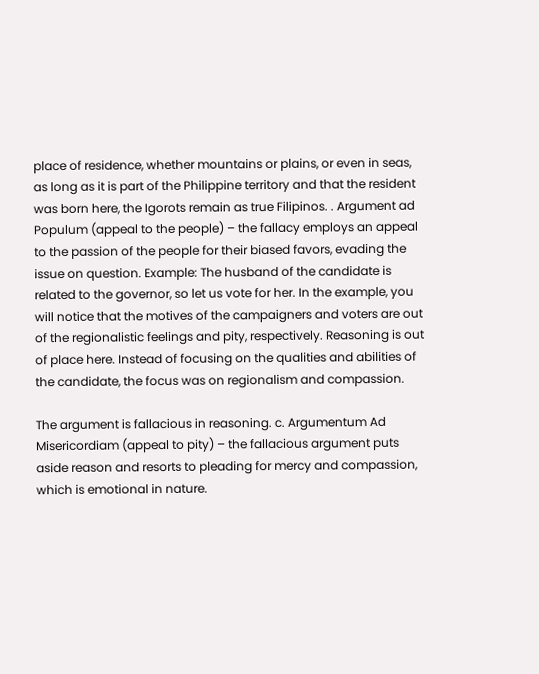place of residence, whether mountains or plains, or even in seas, as long as it is part of the Philippine territory and that the resident was born here, the Igorots remain as true Filipinos. . Argument ad Populum (appeal to the people) – the fallacy employs an appeal to the passion of the people for their biased favors, evading the issue on question. Example: The husband of the candidate is related to the governor, so let us vote for her. In the example, you will notice that the motives of the campaigners and voters are out of the regionalistic feelings and pity, respectively. Reasoning is out of place here. Instead of focusing on the qualities and abilities of the candidate, the focus was on regionalism and compassion.

The argument is fallacious in reasoning. c. Argumentum Ad Misericordiam (appeal to pity) – the fallacious argument puts aside reason and resorts to pleading for mercy and compassion, which is emotional in nature.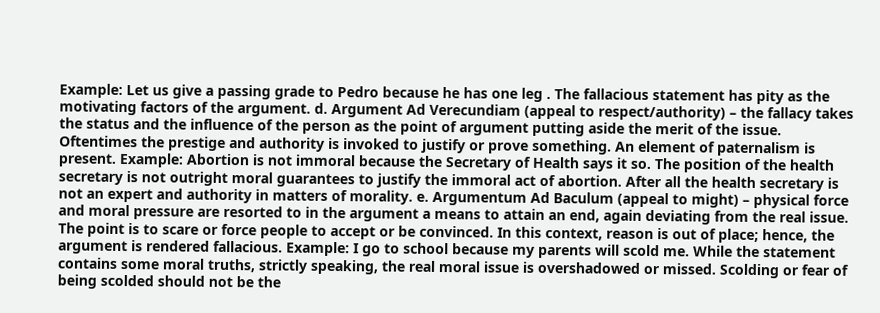Example: Let us give a passing grade to Pedro because he has one leg . The fallacious statement has pity as the motivating factors of the argument. d. Argument Ad Verecundiam (appeal to respect/authority) – the fallacy takes the status and the influence of the person as the point of argument putting aside the merit of the issue.
Oftentimes the prestige and authority is invoked to justify or prove something. An element of paternalism is present. Example: Abortion is not immoral because the Secretary of Health says it so. The position of the health secretary is not outright moral guarantees to justify the immoral act of abortion. After all the health secretary is not an expert and authority in matters of morality. e. Argumentum Ad Baculum (appeal to might) – physical force and moral pressure are resorted to in the argument a means to attain an end, again deviating from the real issue.
The point is to scare or force people to accept or be convinced. In this context, reason is out of place; hence, the argument is rendered fallacious. Example: I go to school because my parents will scold me. While the statement contains some moral truths, strictly speaking, the real moral issue is overshadowed or missed. Scolding or fear of being scolded should not be the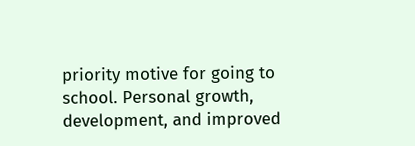priority motive for going to school. Personal growth, development, and improved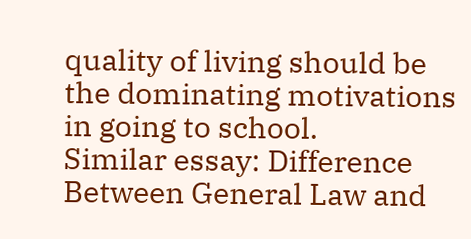quality of living should be the dominating motivations in going to school.
Similar essay: Difference Between General Law and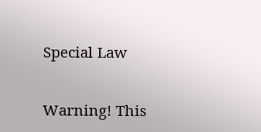Special Law

Warning! This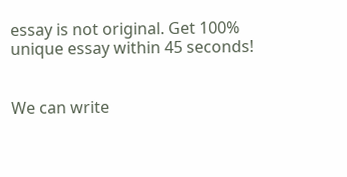essay is not original. Get 100% unique essay within 45 seconds!


We can write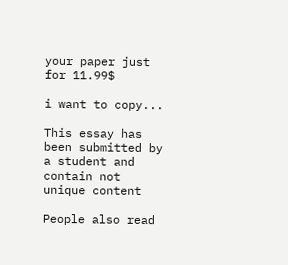your paper just for 11.99$

i want to copy...

This essay has been submitted by a student and contain not unique content

People also read